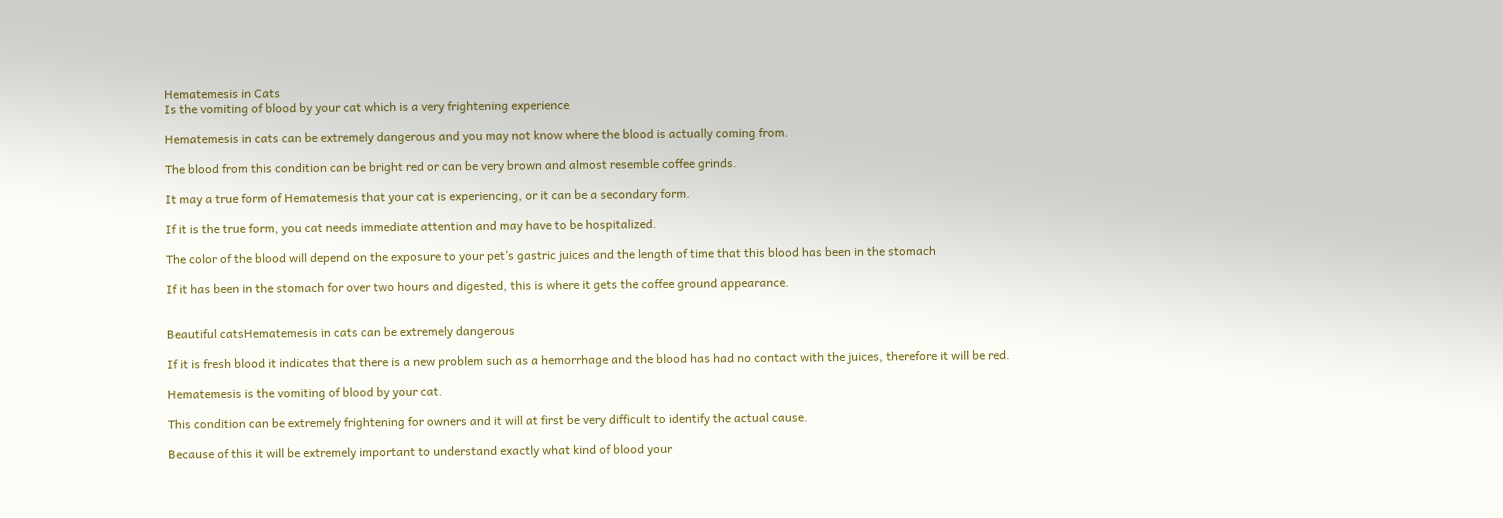Hematemesis in Cats
Is the vomiting of blood by your cat which is a very frightening experience

Hematemesis in cats can be extremely dangerous and you may not know where the blood is actually coming from.

The blood from this condition can be bright red or can be very brown and almost resemble coffee grinds.

It may a true form of Hematemesis that your cat is experiencing, or it can be a secondary form.

If it is the true form, you cat needs immediate attention and may have to be hospitalized.

The color of the blood will depend on the exposure to your pet’s gastric juices and the length of time that this blood has been in the stomach

If it has been in the stomach for over two hours and digested, this is where it gets the coffee ground appearance.


Beautiful catsHematemesis in cats can be extremely dangerous

If it is fresh blood it indicates that there is a new problem such as a hemorrhage and the blood has had no contact with the juices, therefore it will be red.

Hematemesis is the vomiting of blood by your cat.

This condition can be extremely frightening for owners and it will at first be very difficult to identify the actual cause.

Because of this it will be extremely important to understand exactly what kind of blood your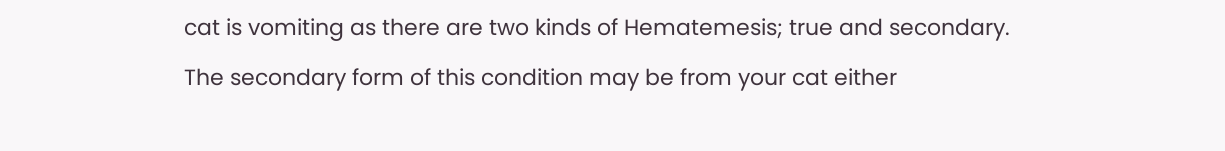cat is vomiting as there are two kinds of Hematemesis; true and secondary.

The secondary form of this condition may be from your cat either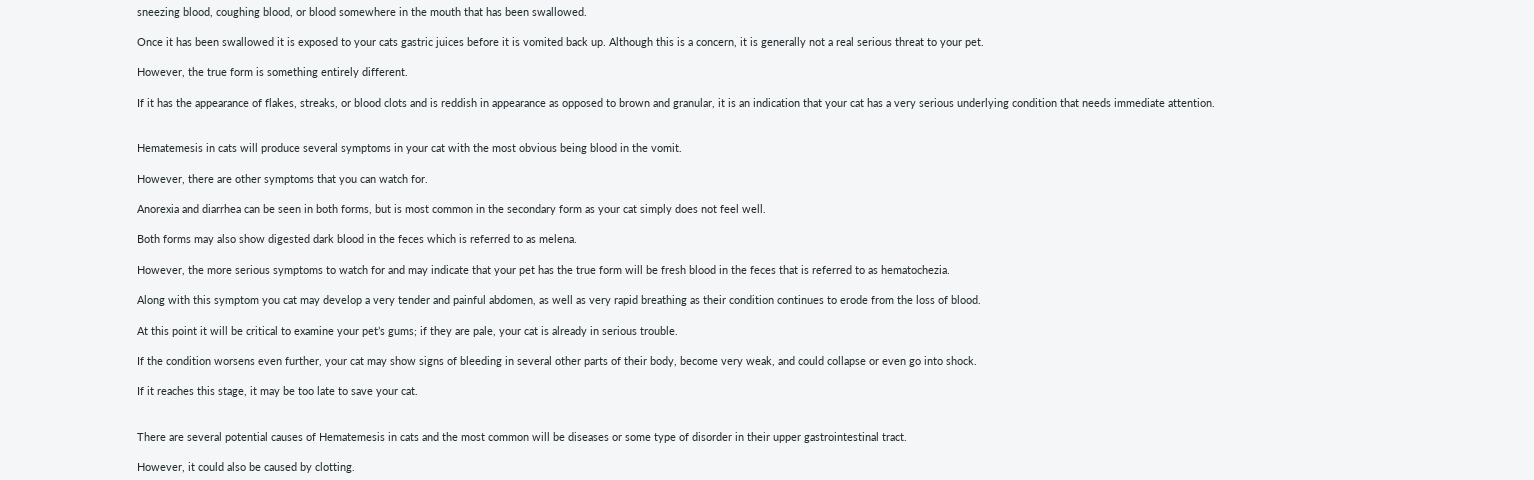sneezing blood, coughing blood, or blood somewhere in the mouth that has been swallowed.

Once it has been swallowed it is exposed to your cats gastric juices before it is vomited back up. Although this is a concern, it is generally not a real serious threat to your pet.

However, the true form is something entirely different.

If it has the appearance of flakes, streaks, or blood clots and is reddish in appearance as opposed to brown and granular, it is an indication that your cat has a very serious underlying condition that needs immediate attention.


Hematemesis in cats will produce several symptoms in your cat with the most obvious being blood in the vomit.

However, there are other symptoms that you can watch for.

Anorexia and diarrhea can be seen in both forms, but is most common in the secondary form as your cat simply does not feel well.

Both forms may also show digested dark blood in the feces which is referred to as melena.

However, the more serious symptoms to watch for and may indicate that your pet has the true form will be fresh blood in the feces that is referred to as hematochezia.

Along with this symptom you cat may develop a very tender and painful abdomen, as well as very rapid breathing as their condition continues to erode from the loss of blood.

At this point it will be critical to examine your pet’s gums; if they are pale, your cat is already in serious trouble.

If the condition worsens even further, your cat may show signs of bleeding in several other parts of their body, become very weak, and could collapse or even go into shock.

If it reaches this stage, it may be too late to save your cat.


There are several potential causes of Hematemesis in cats and the most common will be diseases or some type of disorder in their upper gastrointestinal tract.

However, it could also be caused by clotting.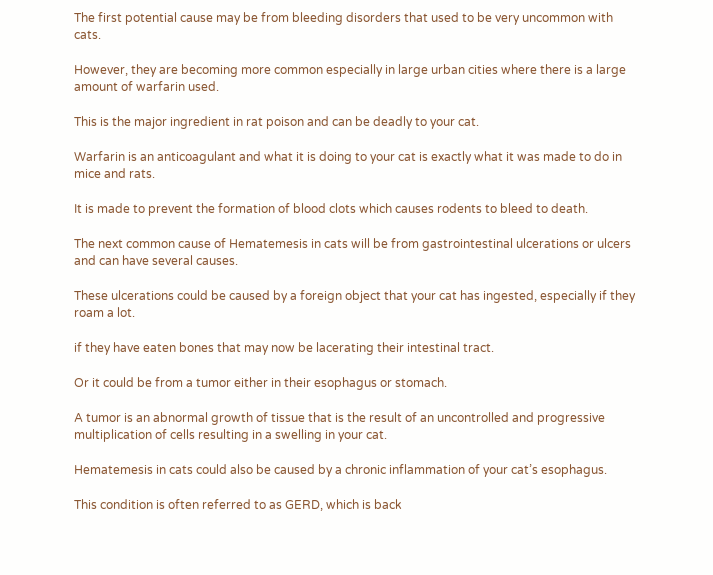The first potential cause may be from bleeding disorders that used to be very uncommon with cats.

However, they are becoming more common especially in large urban cities where there is a large amount of warfarin used.

This is the major ingredient in rat poison and can be deadly to your cat.

Warfarin is an anticoagulant and what it is doing to your cat is exactly what it was made to do in mice and rats.

It is made to prevent the formation of blood clots which causes rodents to bleed to death.

The next common cause of Hematemesis in cats will be from gastrointestinal ulcerations or ulcers and can have several causes.

These ulcerations could be caused by a foreign object that your cat has ingested, especially if they roam a lot.

if they have eaten bones that may now be lacerating their intestinal tract.

Or it could be from a tumor either in their esophagus or stomach.

A tumor is an abnormal growth of tissue that is the result of an uncontrolled and progressive multiplication of cells resulting in a swelling in your cat.

Hematemesis in cats could also be caused by a chronic inflammation of your cat’s esophagus.

This condition is often referred to as GERD, which is back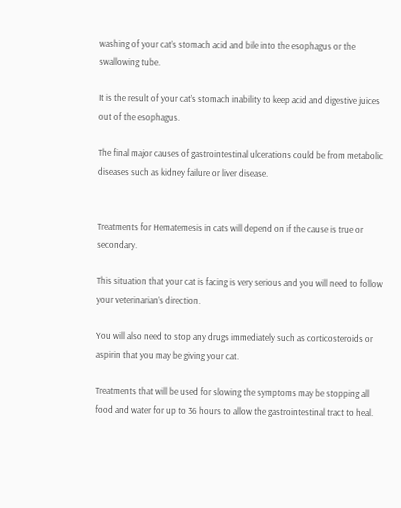washing of your cat’s stomach acid and bile into the esophagus or the swallowing tube.

It is the result of your cat’s stomach inability to keep acid and digestive juices out of the esophagus.

The final major causes of gastrointestinal ulcerations could be from metabolic diseases such as kidney failure or liver disease.


Treatments for Hematemesis in cats will depend on if the cause is true or secondary.

This situation that your cat is facing is very serious and you will need to follow your veterinarian’s direction.

You will also need to stop any drugs immediately such as corticosteroids or aspirin that you may be giving your cat.

Treatments that will be used for slowing the symptoms may be stopping all food and water for up to 36 hours to allow the gastrointestinal tract to heal.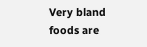Very bland foods are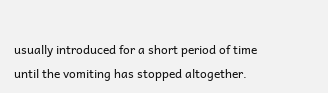usually introduced for a short period of time until the vomiting has stopped altogether.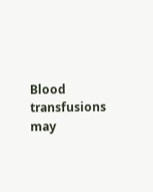Blood transfusions may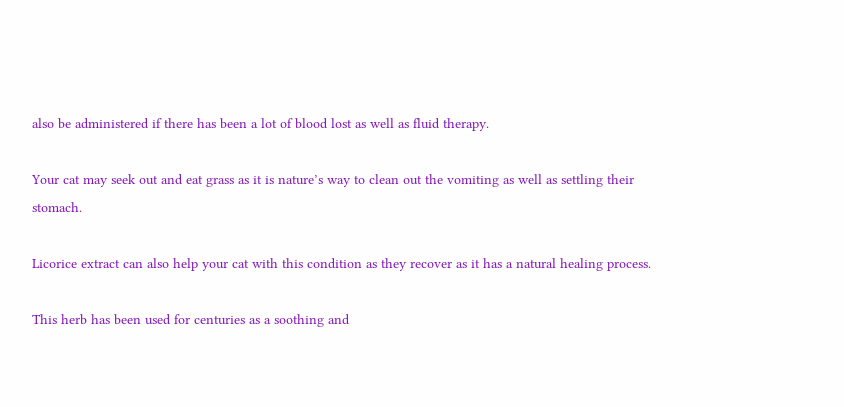also be administered if there has been a lot of blood lost as well as fluid therapy.

Your cat may seek out and eat grass as it is nature’s way to clean out the vomiting as well as settling their stomach.

Licorice extract can also help your cat with this condition as they recover as it has a natural healing process.

This herb has been used for centuries as a soothing and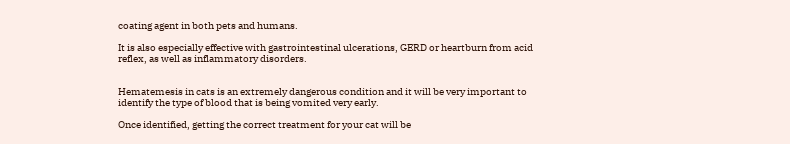coating agent in both pets and humans.

It is also especially effective with gastrointestinal ulcerations, GERD or heartburn from acid reflex, as well as inflammatory disorders.


Hematemesis in cats is an extremely dangerous condition and it will be very important to identify the type of blood that is being vomited very early.

Once identified, getting the correct treatment for your cat will be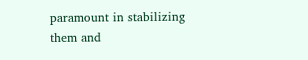paramount in stabilizing them and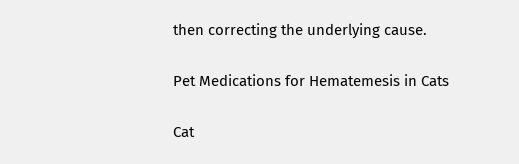then correcting the underlying cause.

Pet Medications for Hematemesis in Cats

Cat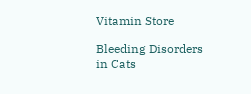Vitamin Store

Bleeding Disorders in Cats